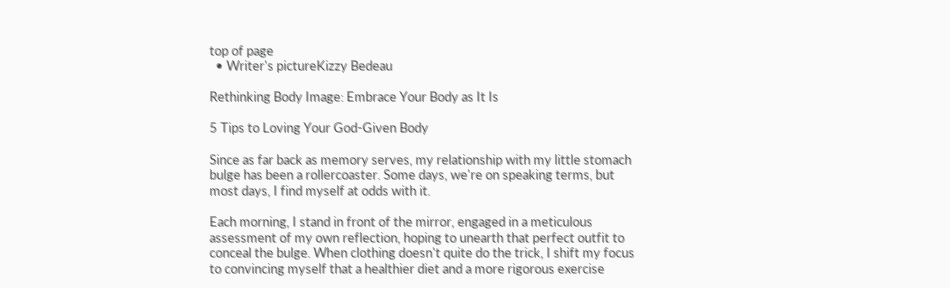top of page
  • Writer's pictureKizzy Bedeau

Rethinking Body Image: Embrace Your Body as It Is

5 Tips to Loving Your God-Given Body

Since as far back as memory serves, my relationship with my little stomach bulge has been a rollercoaster. Some days, we're on speaking terms, but most days, I find myself at odds with it.

Each morning, I stand in front of the mirror, engaged in a meticulous assessment of my own reflection, hoping to unearth that perfect outfit to conceal the bulge. When clothing doesn't quite do the trick, I shift my focus to convincing myself that a healthier diet and a more rigorous exercise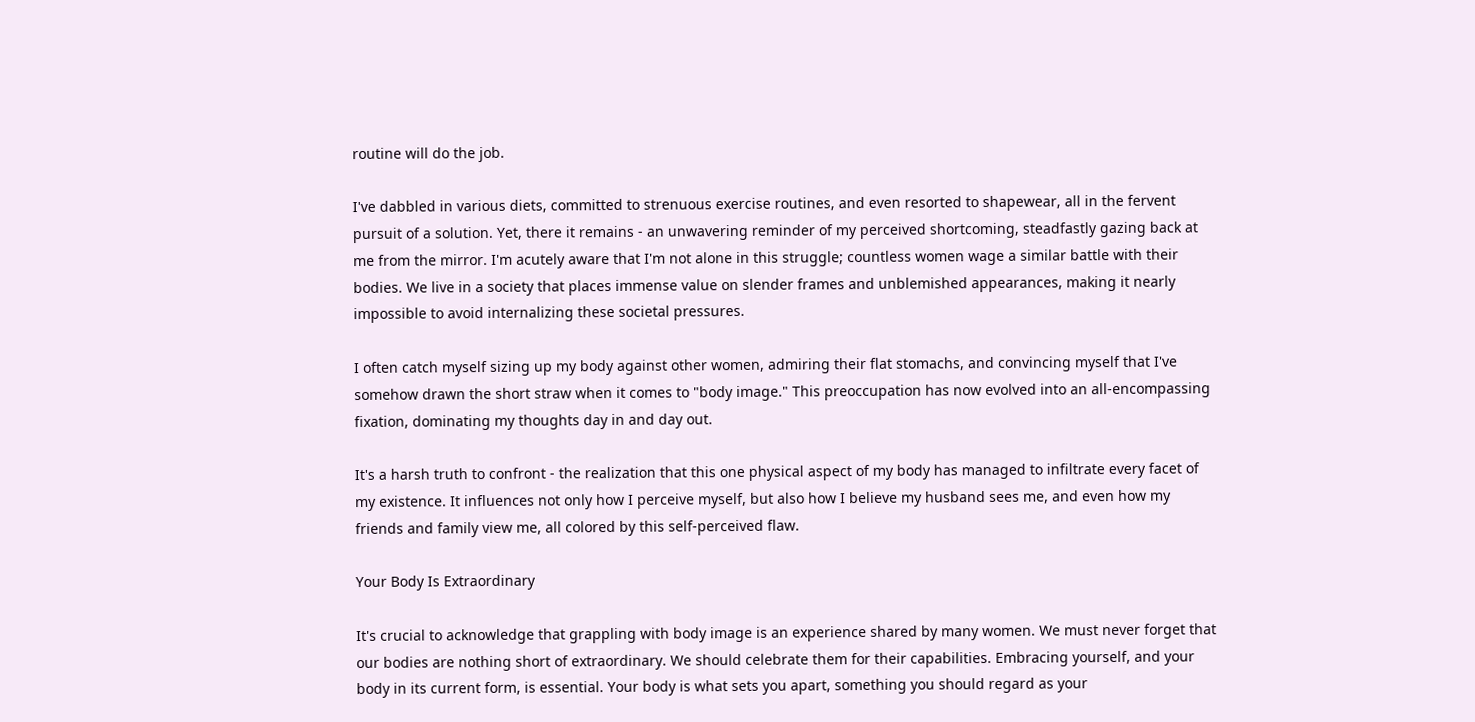routine will do the job.

I've dabbled in various diets, committed to strenuous exercise routines, and even resorted to shapewear, all in the fervent pursuit of a solution. Yet, there it remains - an unwavering reminder of my perceived shortcoming, steadfastly gazing back at me from the mirror. I'm acutely aware that I'm not alone in this struggle; countless women wage a similar battle with their bodies. We live in a society that places immense value on slender frames and unblemished appearances, making it nearly impossible to avoid internalizing these societal pressures.

I often catch myself sizing up my body against other women, admiring their flat stomachs, and convincing myself that I've somehow drawn the short straw when it comes to "body image." This preoccupation has now evolved into an all-encompassing fixation, dominating my thoughts day in and day out.

It's a harsh truth to confront - the realization that this one physical aspect of my body has managed to infiltrate every facet of my existence. It influences not only how I perceive myself, but also how I believe my husband sees me, and even how my friends and family view me, all colored by this self-perceived flaw.

Your Body Is Extraordinary

It's crucial to acknowledge that grappling with body image is an experience shared by many women. We must never forget that our bodies are nothing short of extraordinary. We should celebrate them for their capabilities. Embracing yourself, and your body in its current form, is essential. Your body is what sets you apart, something you should regard as your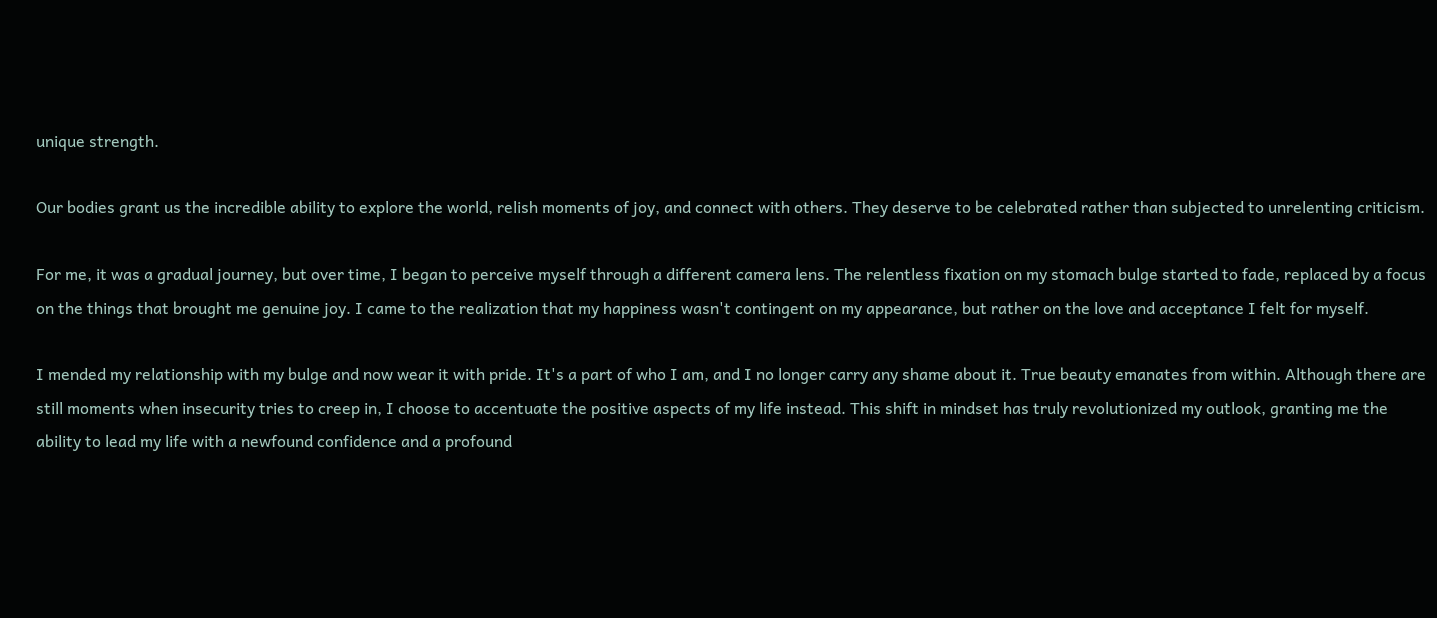unique strength.

Our bodies grant us the incredible ability to explore the world, relish moments of joy, and connect with others. They deserve to be celebrated rather than subjected to unrelenting criticism.

For me, it was a gradual journey, but over time, I began to perceive myself through a different camera lens. The relentless fixation on my stomach bulge started to fade, replaced by a focus on the things that brought me genuine joy. I came to the realization that my happiness wasn't contingent on my appearance, but rather on the love and acceptance I felt for myself.

I mended my relationship with my bulge and now wear it with pride. It's a part of who I am, and I no longer carry any shame about it. True beauty emanates from within. Although there are still moments when insecurity tries to creep in, I choose to accentuate the positive aspects of my life instead. This shift in mindset has truly revolutionized my outlook, granting me the ability to lead my life with a newfound confidence and a profound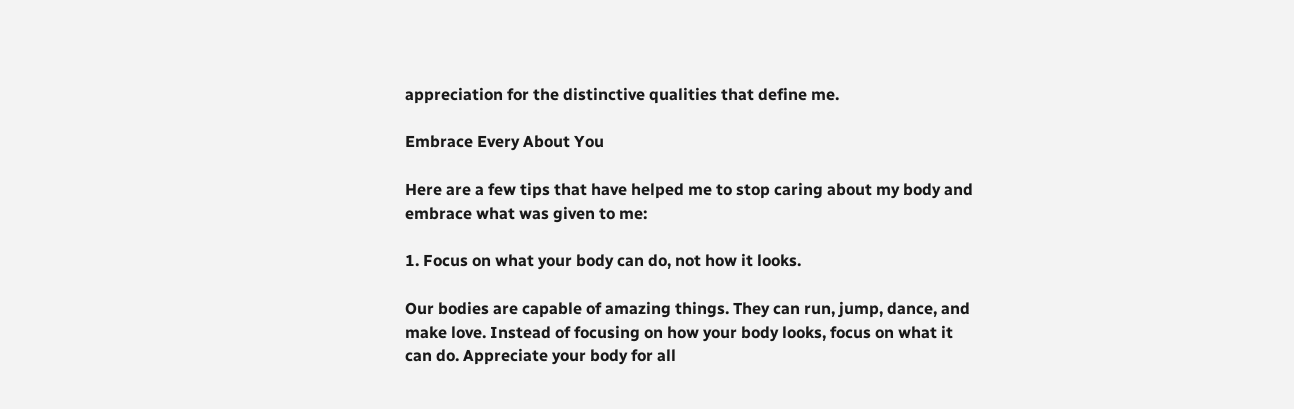appreciation for the distinctive qualities that define me.

Embrace Every About You

Here are a few tips that have helped me to stop caring about my body and embrace what was given to me:

1. Focus on what your body can do, not how it looks.

Our bodies are capable of amazing things. They can run, jump, dance, and make love. Instead of focusing on how your body looks, focus on what it can do. Appreciate your body for all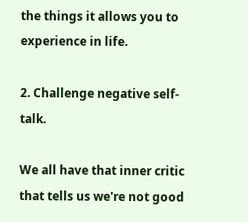the things it allows you to experience in life.

2. Challenge negative self-talk.

We all have that inner critic that tells us we're not good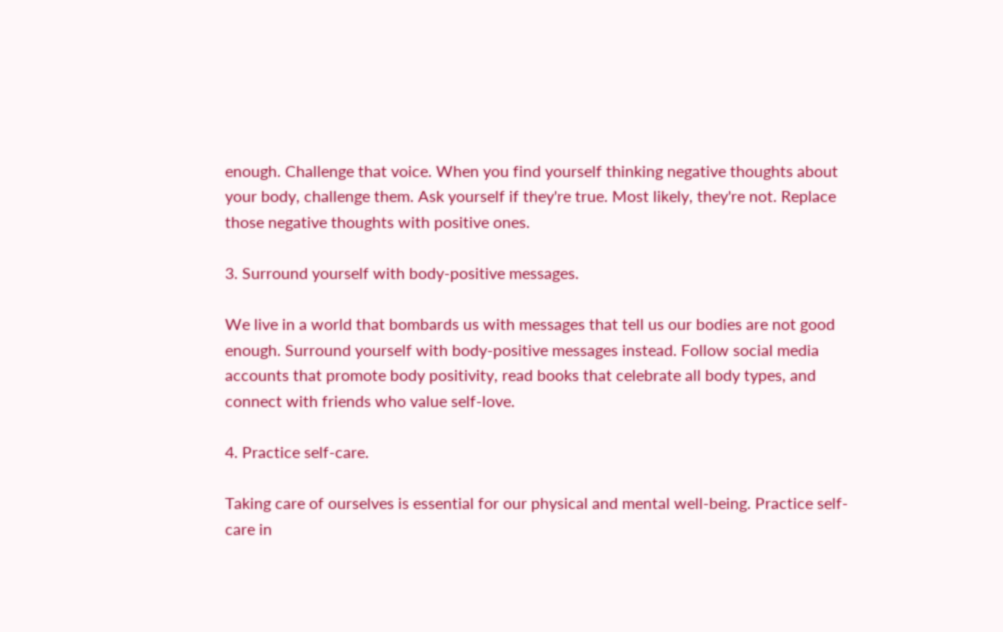enough. Challenge that voice. When you find yourself thinking negative thoughts about your body, challenge them. Ask yourself if they're true. Most likely, they're not. Replace those negative thoughts with positive ones.

3. Surround yourself with body-positive messages.

We live in a world that bombards us with messages that tell us our bodies are not good enough. Surround yourself with body-positive messages instead. Follow social media accounts that promote body positivity, read books that celebrate all body types, and connect with friends who value self-love.

4. Practice self-care.

Taking care of ourselves is essential for our physical and mental well-being. Practice self-care in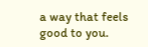a way that feels good to you.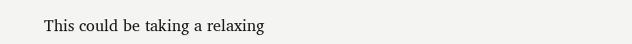This could be taking a relaxing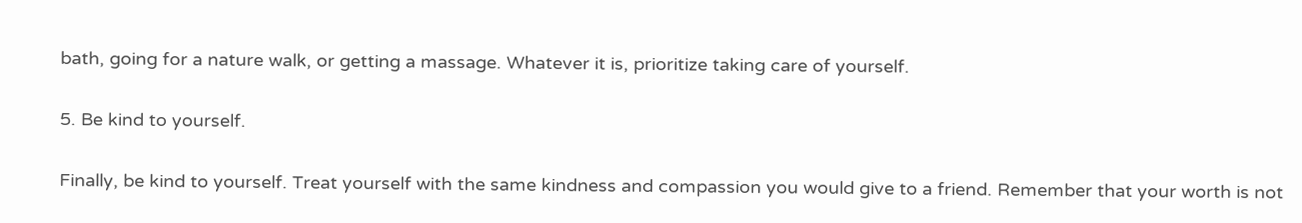bath, going for a nature walk, or getting a massage. Whatever it is, prioritize taking care of yourself.

5. Be kind to yourself.

Finally, be kind to yourself. Treat yourself with the same kindness and compassion you would give to a friend. Remember that your worth is not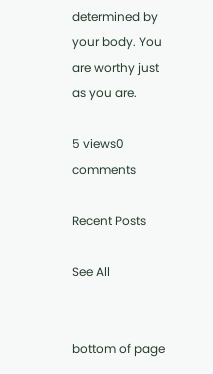determined by your body. You are worthy just as you are.

5 views0 comments

Recent Posts

See All


bottom of page